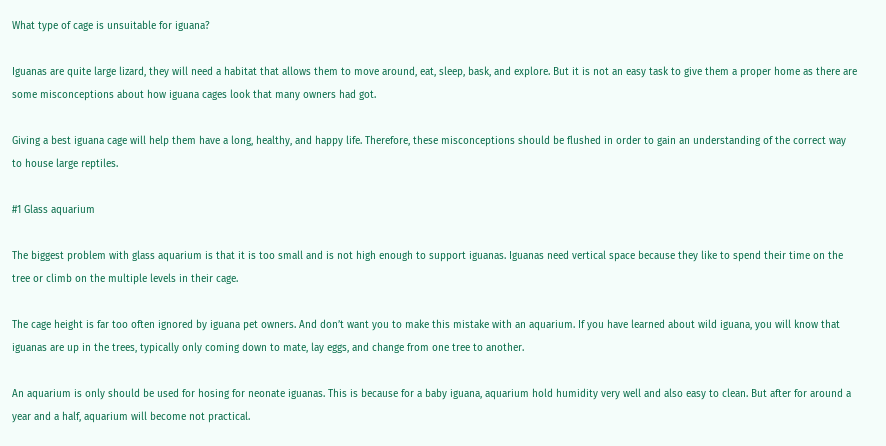What type of cage is unsuitable for iguana?

Iguanas are quite large lizard, they will need a habitat that allows them to move around, eat, sleep, bask, and explore. But it is not an easy task to give them a proper home as there are some misconceptions about how iguana cages look that many owners had got.

Giving a best iguana cage will help them have a long, healthy, and happy life. Therefore, these misconceptions should be flushed in order to gain an understanding of the correct way to house large reptiles.

#1 Glass aquarium

The biggest problem with glass aquarium is that it is too small and is not high enough to support iguanas. Iguanas need vertical space because they like to spend their time on the tree or climb on the multiple levels in their cage.

The cage height is far too often ignored by iguana pet owners. And don’t want you to make this mistake with an aquarium. If you have learned about wild iguana, you will know that iguanas are up in the trees, typically only coming down to mate, lay eggs, and change from one tree to another.

An aquarium is only should be used for hosing for neonate iguanas. This is because for a baby iguana, aquarium hold humidity very well and also easy to clean. But after for around a year and a half, aquarium will become not practical.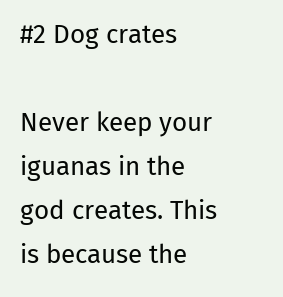#2 Dog crates

Never keep your iguanas in the god creates. This is because the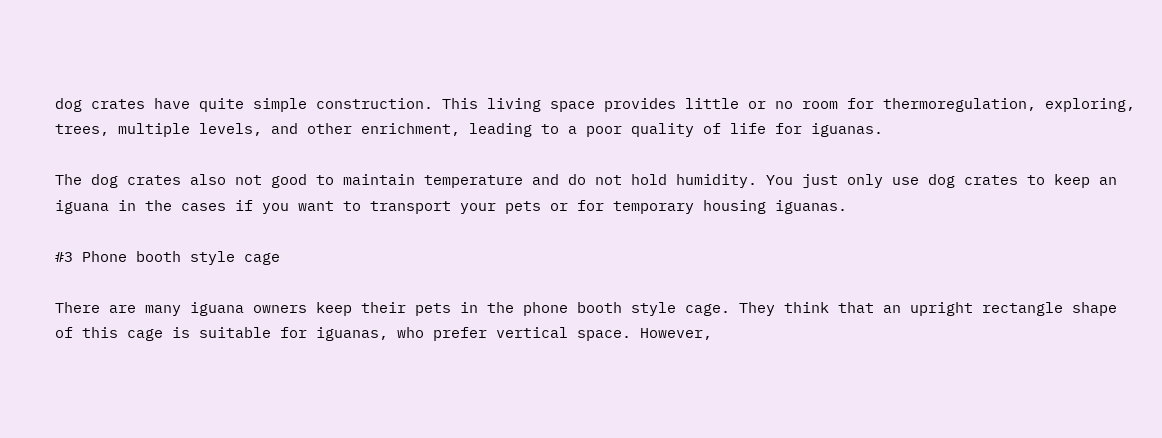dog crates have quite simple construction. This living space provides little or no room for thermoregulation, exploring, trees, multiple levels, and other enrichment, leading to a poor quality of life for iguanas.

The dog crates also not good to maintain temperature and do not hold humidity. You just only use dog crates to keep an iguana in the cases if you want to transport your pets or for temporary housing iguanas.

#3 Phone booth style cage

There are many iguana owners keep their pets in the phone booth style cage. They think that an upright rectangle shape of this cage is suitable for iguanas, who prefer vertical space. However,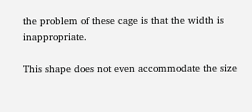the problem of these cage is that the width is inappropriate.

This shape does not even accommodate the size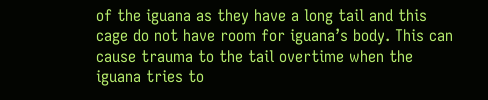of the iguana as they have a long tail and this cage do not have room for iguana’s body. This can cause trauma to the tail overtime when the iguana tries to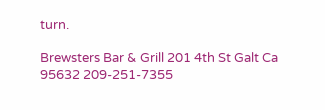turn.

Brewsters Bar & Grill 201 4th St Galt Ca 95632 209-251-7355